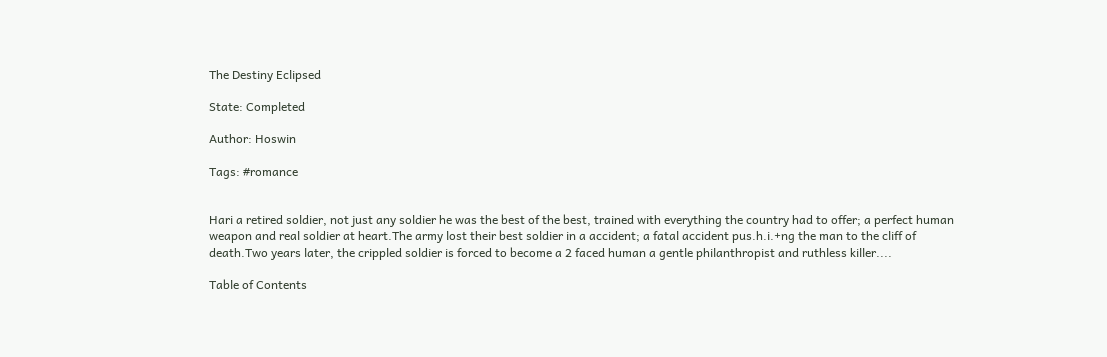The Destiny Eclipsed

State: Completed

Author: Hoswin

Tags: #romance


Hari a retired soldier, not just any soldier he was the best of the best, trained with everything the country had to offer; a perfect human weapon and real soldier at heart.The army lost their best soldier in a accident; a fatal accident pus.h.i.+ng the man to the cliff of death.Two years later, the crippled soldier is forced to become a 2 faced human a gentle philanthropist and ruthless killer....

Table of Contents